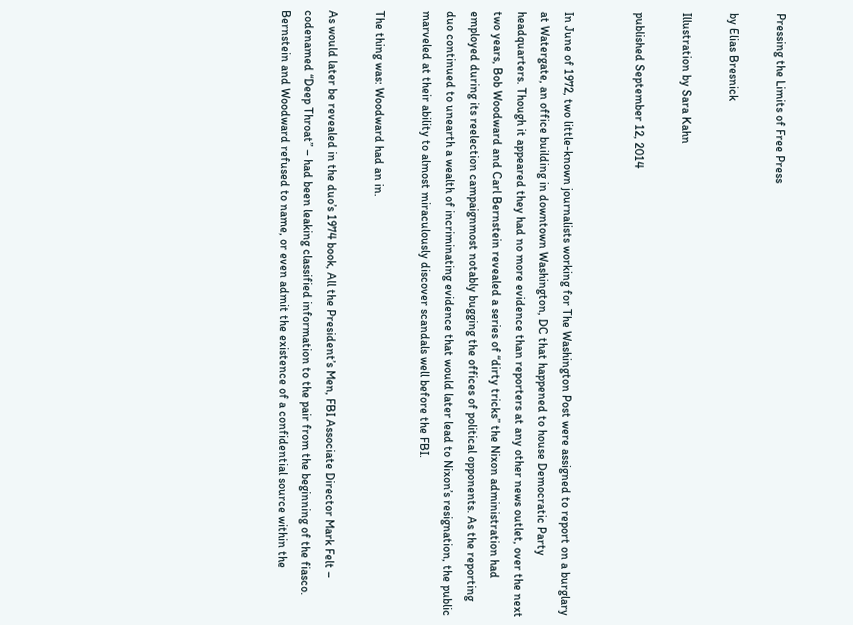Pressing the Limits of Free Press

by Elias Bresnick

Illustration by Sara Kahn

published September 12, 2014


In June of 1972, two little-known journalists working for The Washington Post were assigned to report on a burglary at Watergate, an office building in downtown Washington, DC that happened to house Democratic Party headquarters. Though it appeared they had no more evidence than reporters at any other news outlet, over the next two years, Bob Woodward and Carl Bernstein revealed a series of “dirty tricks” the Nixon administration had employed during its reelection campaignmost notably bugging the offices of political opponents. As the reporting duo continued to unearth a wealth of incriminating evidence that would later lead to Nixon’s resignation, the public marveled at their ability to almost miraculously discover scandals well before the FBI.

The thing was: Woodward had an in.

As would later be revealed in the duo’s 1974 book, All the President’s Men, FBI Associate Director Mark Felt – codenamed “Deep Throat” – had been leaking classified information to the pair from the beginning of the fiasco. Bernstein and Woodward refused to name, or even admit the existence of a confidential source within the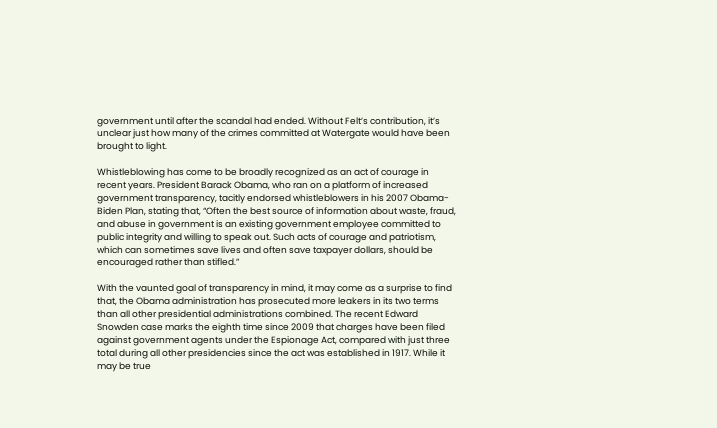government until after the scandal had ended. Without Felt’s contribution, it’s unclear just how many of the crimes committed at Watergate would have been brought to light.

Whistleblowing has come to be broadly recognized as an act of courage in recent years. President Barack Obama, who ran on a platform of increased government transparency, tacitly endorsed whistleblowers in his 2007 Obama-Biden Plan, stating that, “Often the best source of information about waste, fraud, and abuse in government is an existing government employee committed to public integrity and willing to speak out. Such acts of courage and patriotism, which can sometimes save lives and often save taxpayer dollars, should be encouraged rather than stifled.”

With the vaunted goal of transparency in mind, it may come as a surprise to find that, the Obama administration has prosecuted more leakers in its two terms than all other presidential administrations combined. The recent Edward Snowden case marks the eighth time since 2009 that charges have been filed against government agents under the Espionage Act, compared with just three total during all other presidencies since the act was established in 1917. While it may be true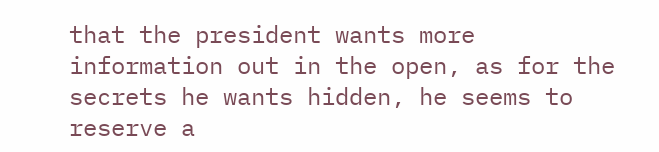that the president wants more information out in the open, as for the secrets he wants hidden, he seems to reserve a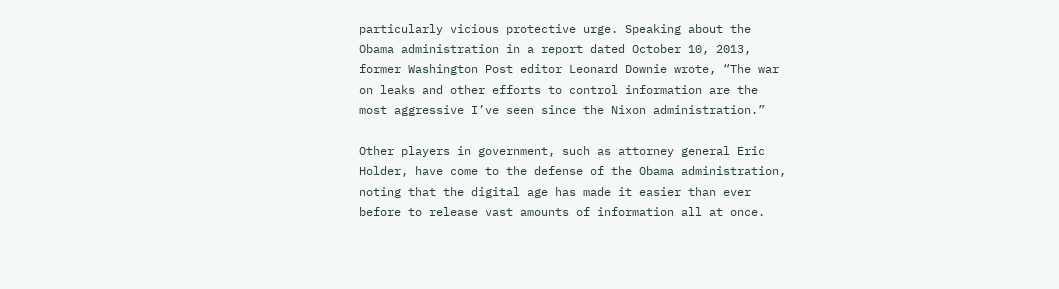particularly vicious protective urge. Speaking about the Obama administration in a report dated October 10, 2013, former Washington Post editor Leonard Downie wrote, “The war on leaks and other efforts to control information are the most aggressive I’ve seen since the Nixon administration.”

Other players in government, such as attorney general Eric Holder, have come to the defense of the Obama administration, noting that the digital age has made it easier than ever before to release vast amounts of information all at once.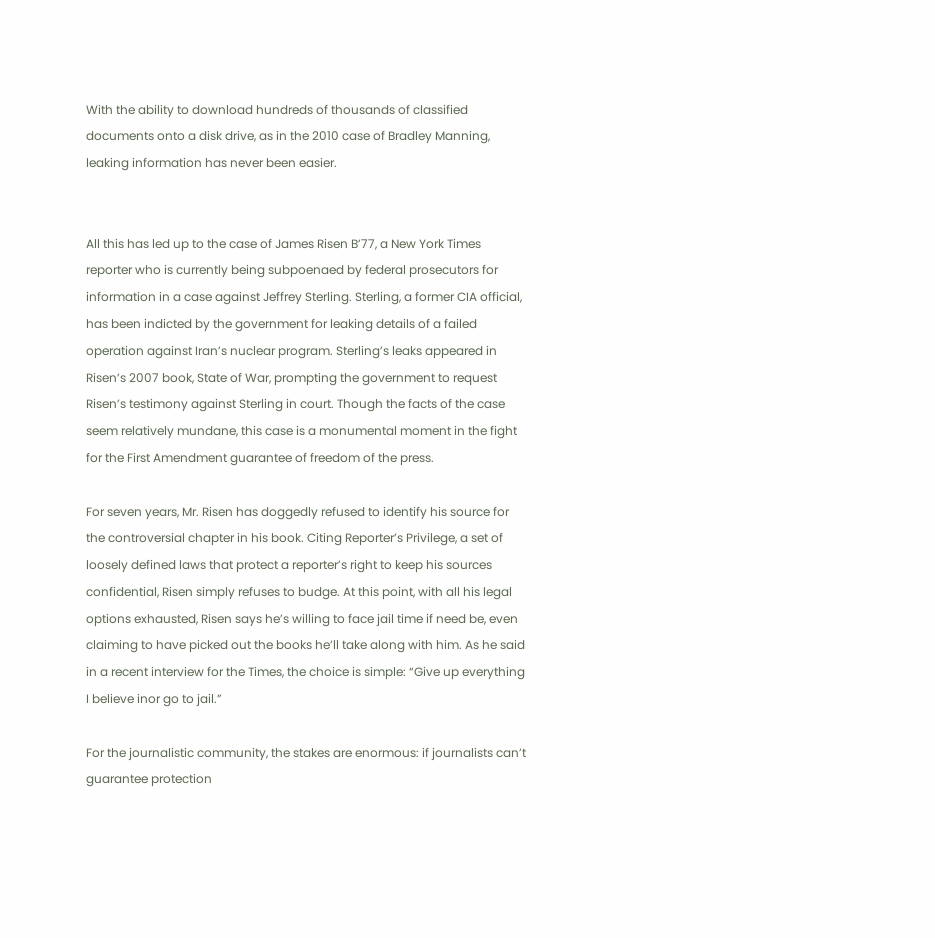With the ability to download hundreds of thousands of classified documents onto a disk drive, as in the 2010 case of Bradley Manning, leaking information has never been easier.


All this has led up to the case of James Risen B’77, a New York Times reporter who is currently being subpoenaed by federal prosecutors for information in a case against Jeffrey Sterling. Sterling, a former CIA official, has been indicted by the government for leaking details of a failed operation against Iran’s nuclear program. Sterling’s leaks appeared in Risen’s 2007 book, State of War, prompting the government to request Risen’s testimony against Sterling in court. Though the facts of the case seem relatively mundane, this case is a monumental moment in the fight for the First Amendment guarantee of freedom of the press.

For seven years, Mr. Risen has doggedly refused to identify his source for the controversial chapter in his book. Citing Reporter’s Privilege, a set of loosely defined laws that protect a reporter’s right to keep his sources confidential, Risen simply refuses to budge. At this point, with all his legal options exhausted, Risen says he’s willing to face jail time if need be, even claiming to have picked out the books he’ll take along with him. As he said in a recent interview for the Times, the choice is simple: “Give up everything I believe inor go to jail.”

For the journalistic community, the stakes are enormous: if journalists can’t guarantee protection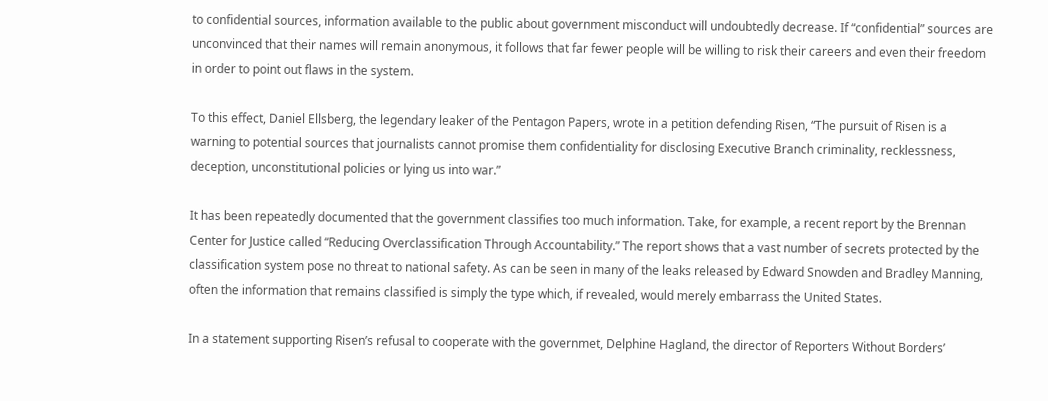to confidential sources, information available to the public about government misconduct will undoubtedly decrease. If “confidential” sources are unconvinced that their names will remain anonymous, it follows that far fewer people will be willing to risk their careers and even their freedom in order to point out flaws in the system.

To this effect, Daniel Ellsberg, the legendary leaker of the Pentagon Papers, wrote in a petition defending Risen, “The pursuit of Risen is a warning to potential sources that journalists cannot promise them confidentiality for disclosing Executive Branch criminality, recklessness, deception, unconstitutional policies or lying us into war.”

It has been repeatedly documented that the government classifies too much information. Take, for example, a recent report by the Brennan Center for Justice called “Reducing Overclassification Through Accountability.” The report shows that a vast number of secrets protected by the classification system pose no threat to national safety. As can be seen in many of the leaks released by Edward Snowden and Bradley Manning, often the information that remains classified is simply the type which, if revealed, would merely embarrass the United States.

In a statement supporting Risen’s refusal to cooperate with the governmet, Delphine Hagland, the director of Reporters Without Borders’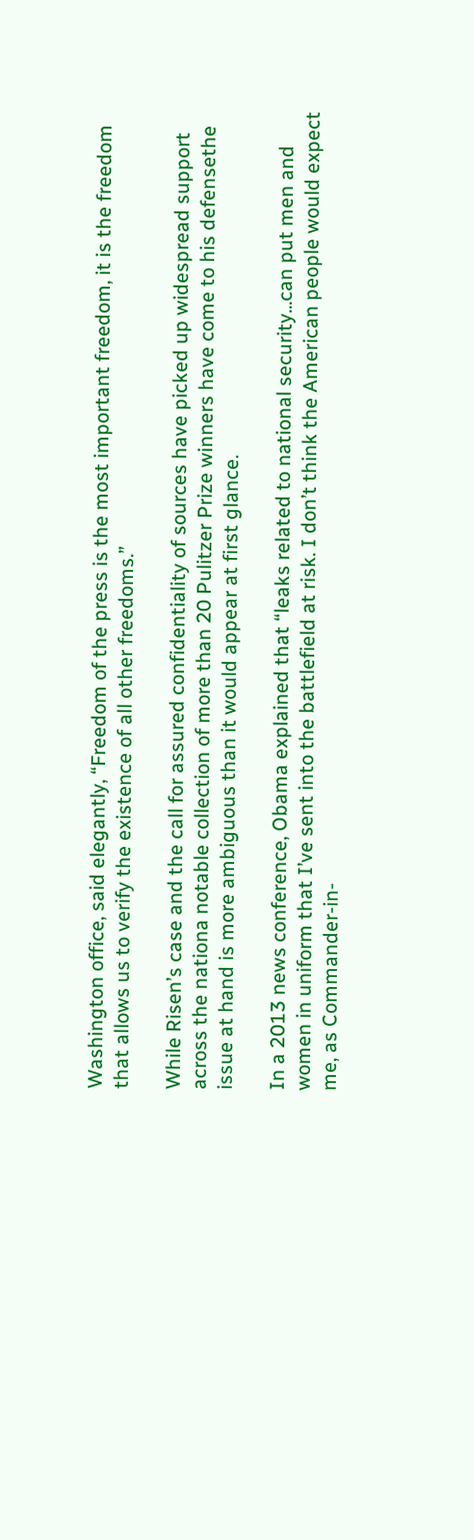Washington office, said elegantly, “Freedom of the press is the most important freedom, it is the freedom that allows us to verify the existence of all other freedoms.”

While Risen’s case and the call for assured confidentiality of sources have picked up widespread support across the nationa notable collection of more than 20 Pulitzer Prize winners have come to his defensethe issue at hand is more ambiguous than it would appear at first glance.

In a 2013 news conference, Obama explained that “leaks related to national security...can put men and women in uniform that I’ve sent into the battlefield at risk. I don’t think the American people would expect me, as Commander-in-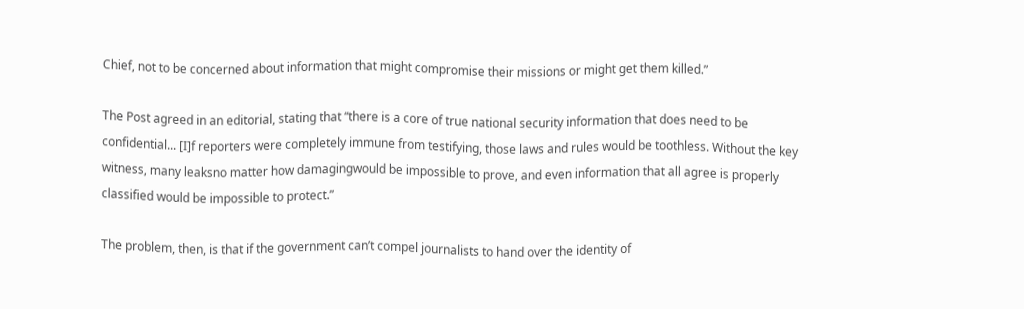Chief, not to be concerned about information that might compromise their missions or might get them killed.”

The Post agreed in an editorial, stating that “there is a core of true national security information that does need to be confidential... [I]f reporters were completely immune from testifying, those laws and rules would be toothless. Without the key witness, many leaksno matter how damagingwould be impossible to prove, and even information that all agree is properly classified would be impossible to protect.”

The problem, then, is that if the government can’t compel journalists to hand over the identity of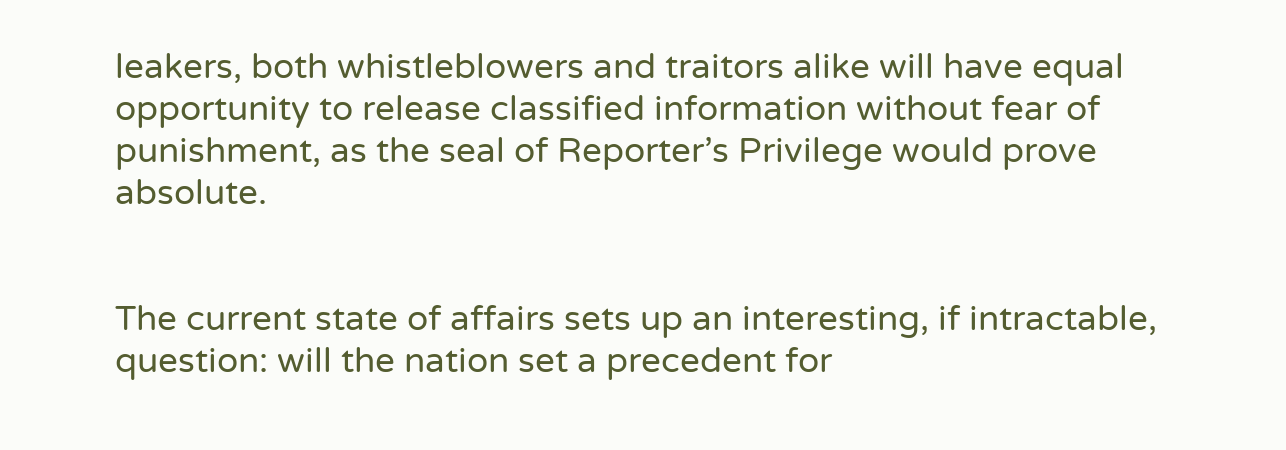leakers, both whistleblowers and traitors alike will have equal opportunity to release classified information without fear of punishment, as the seal of Reporter’s Privilege would prove absolute.


The current state of affairs sets up an interesting, if intractable, question: will the nation set a precedent for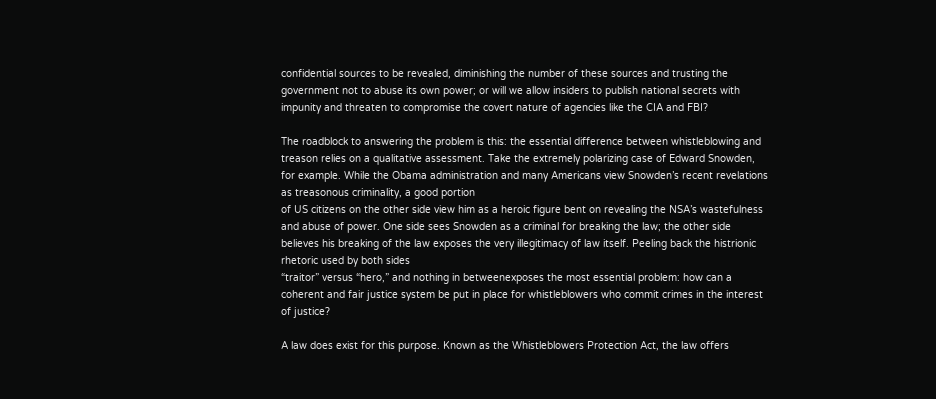confidential sources to be revealed, diminishing the number of these sources and trusting the government not to abuse its own power; or will we allow insiders to publish national secrets with impunity and threaten to compromise the covert nature of agencies like the CIA and FBI?

The roadblock to answering the problem is this: the essential difference between whistleblowing and treason relies on a qualitative assessment. Take the extremely polarizing case of Edward Snowden, for example. While the Obama administration and many Americans view Snowden’s recent revelations as treasonous criminality, a good portion
of US citizens on the other side view him as a heroic figure bent on revealing the NSA’s wastefulness and abuse of power. One side sees Snowden as a criminal for breaking the law; the other side believes his breaking of the law exposes the very illegitimacy of law itself. Peeling back the histrionic rhetoric used by both sides
“traitor” versus “hero,” and nothing in betweenexposes the most essential problem: how can a coherent and fair justice system be put in place for whistleblowers who commit crimes in the interest of justice?

A law does exist for this purpose. Known as the Whistleblowers Protection Act, the law offers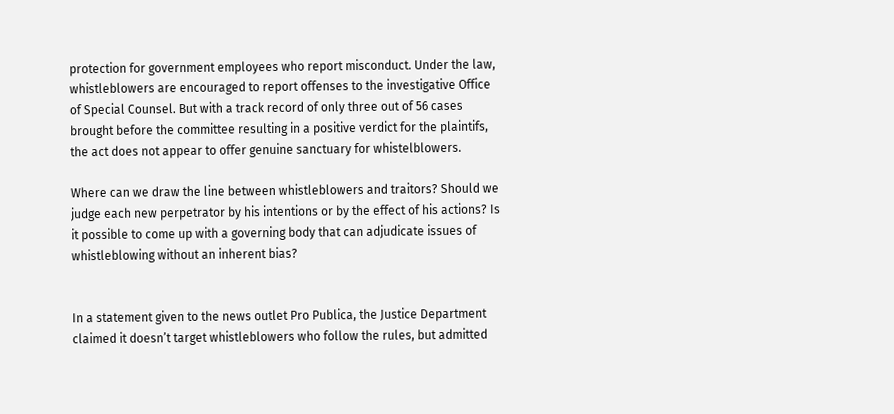protection for government employees who report misconduct. Under the law, whistleblowers are encouraged to report offenses to the investigative Office of Special Counsel. But with a track record of only three out of 56 cases brought before the committee resulting in a positive verdict for the plaintifs, the act does not appear to offer genuine sanctuary for whistelblowers.

Where can we draw the line between whistleblowers and traitors? Should we judge each new perpetrator by his intentions or by the effect of his actions? Is it possible to come up with a governing body that can adjudicate issues of whistleblowing without an inherent bias?


In a statement given to the news outlet Pro Publica, the Justice Department claimed it doesn’t target whistleblowers who follow the rules, but admitted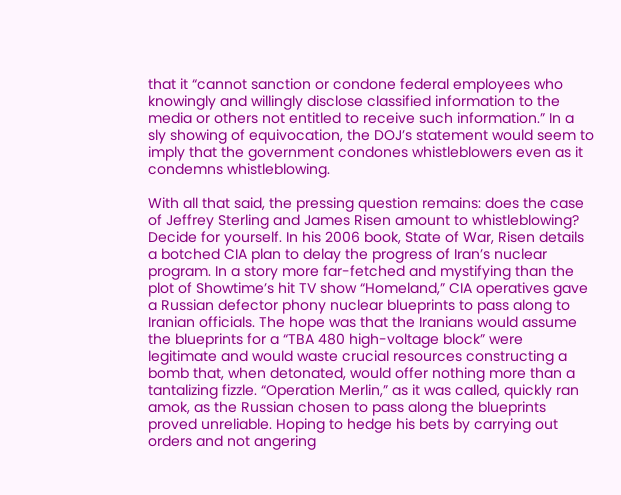that it “cannot sanction or condone federal employees who knowingly and willingly disclose classified information to the media or others not entitled to receive such information.” In a sly showing of equivocation, the DOJ’s statement would seem to imply that the government condones whistleblowers even as it condemns whistleblowing.

With all that said, the pressing question remains: does the case of Jeffrey Sterling and James Risen amount to whistleblowing? Decide for yourself. In his 2006 book, State of War, Risen details a botched CIA plan to delay the progress of Iran’s nuclear program. In a story more far-fetched and mystifying than the plot of Showtime’s hit TV show “Homeland,” CIA operatives gave a Russian defector phony nuclear blueprints to pass along to Iranian officials. The hope was that the Iranians would assume the blueprints for a “TBA 480 high-voltage block” were legitimate and would waste crucial resources constructing a bomb that, when detonated, would offer nothing more than a tantalizing fizzle. “Operation Merlin,” as it was called, quickly ran amok, as the Russian chosen to pass along the blueprints proved unreliable. Hoping to hedge his bets by carrying out orders and not angering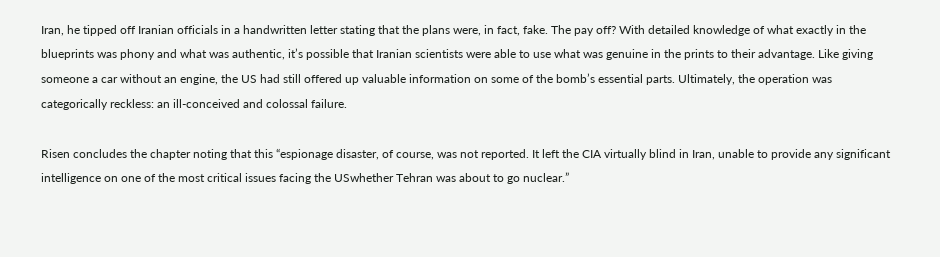Iran, he tipped off Iranian officials in a handwritten letter stating that the plans were, in fact, fake. The pay off? With detailed knowledge of what exactly in the blueprints was phony and what was authentic, it’s possible that Iranian scientists were able to use what was genuine in the prints to their advantage. Like giving someone a car without an engine, the US had still offered up valuable information on some of the bomb’s essential parts. Ultimately, the operation was categorically reckless: an ill-conceived and colossal failure.

Risen concludes the chapter noting that this “espionage disaster, of course, was not reported. It left the CIA virtually blind in Iran, unable to provide any significant intelligence on one of the most critical issues facing the USwhether Tehran was about to go nuclear.”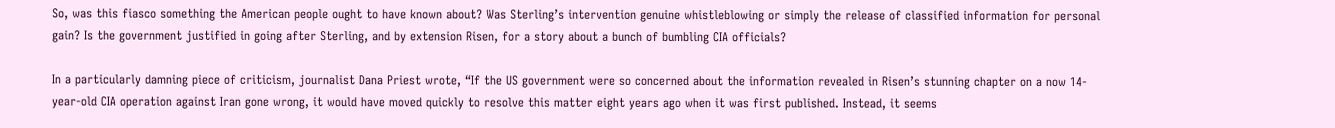So, was this fiasco something the American people ought to have known about? Was Sterling’s intervention genuine whistleblowing or simply the release of classified information for personal gain? Is the government justified in going after Sterling, and by extension Risen, for a story about a bunch of bumbling CIA officials?

In a particularly damning piece of criticism, journalist Dana Priest wrote, “If the US government were so concerned about the information revealed in Risen’s stunning chapter on a now 14-year-old CIA operation against Iran gone wrong, it would have moved quickly to resolve this matter eight years ago when it was first published. Instead, it seems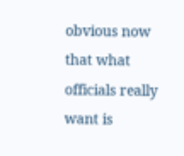obvious now that what officials really want is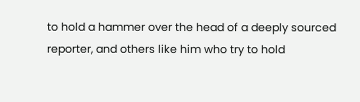to hold a hammer over the head of a deeply sourced reporter, and others like him who try to hold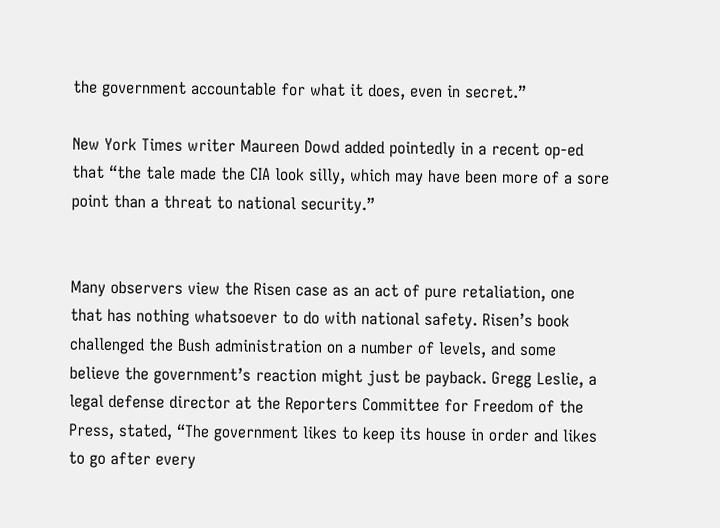the government accountable for what it does, even in secret.”

New York Times writer Maureen Dowd added pointedly in a recent op-ed that “the tale made the CIA look silly, which may have been more of a sore point than a threat to national security.”


Many observers view the Risen case as an act of pure retaliation, one that has nothing whatsoever to do with national safety. Risen’s book challenged the Bush administration on a number of levels, and some believe the government’s reaction might just be payback. Gregg Leslie, a legal defense director at the Reporters Committee for Freedom of the Press, stated, “The government likes to keep its house in order and likes to go after every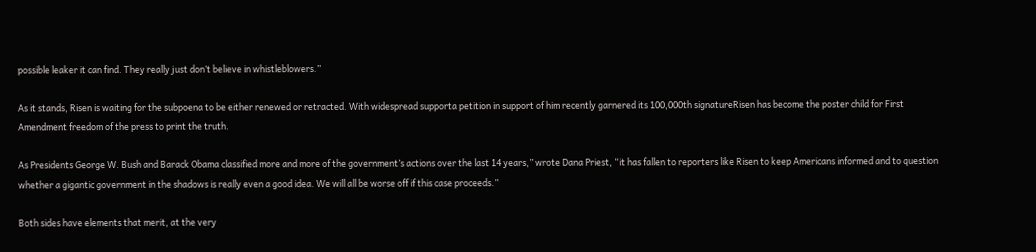possible leaker it can find. They really just don’t believe in whistleblowers.”

As it stands, Risen is waiting for the subpoena to be either renewed or retracted. With widespread supporta petition in support of him recently garnered its 100,000th signatureRisen has become the poster child for First Amendment freedom of the press to print the truth.

As Presidents George W. Bush and Barack Obama classified more and more of the government’s actions over the last 14 years,” wrote Dana Priest, “it has fallen to reporters like Risen to keep Americans informed and to question whether a gigantic government in the shadows is really even a good idea. We will all be worse off if this case proceeds.”

Both sides have elements that merit, at the very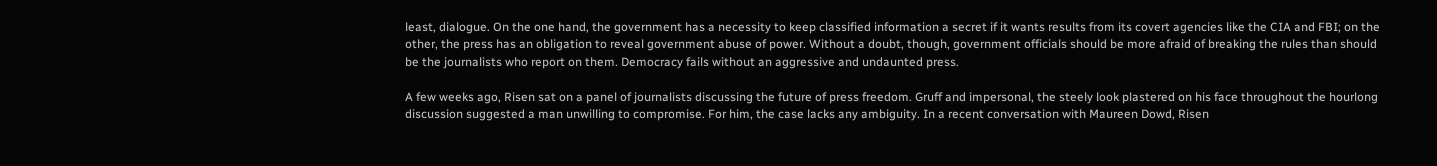least, dialogue. On the one hand, the government has a necessity to keep classified information a secret if it wants results from its covert agencies like the CIA and FBI; on the other, the press has an obligation to reveal government abuse of power. Without a doubt, though, government officials should be more afraid of breaking the rules than should be the journalists who report on them. Democracy fails without an aggressive and undaunted press.

A few weeks ago, Risen sat on a panel of journalists discussing the future of press freedom. Gruff and impersonal, the steely look plastered on his face throughout the hourlong discussion suggested a man unwilling to compromise. For him, the case lacks any ambiguity. In a recent conversation with Maureen Dowd, Risen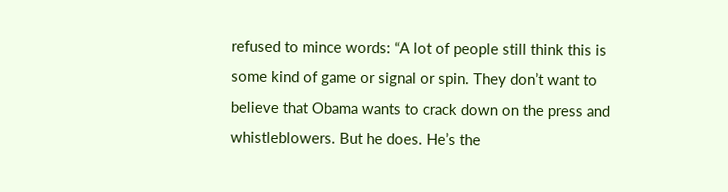refused to mince words: “A lot of people still think this is some kind of game or signal or spin. They don’t want to believe that Obama wants to crack down on the press and whistleblowers. But he does. He’s the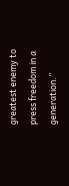greatest enemy to press freedom in a generation.”